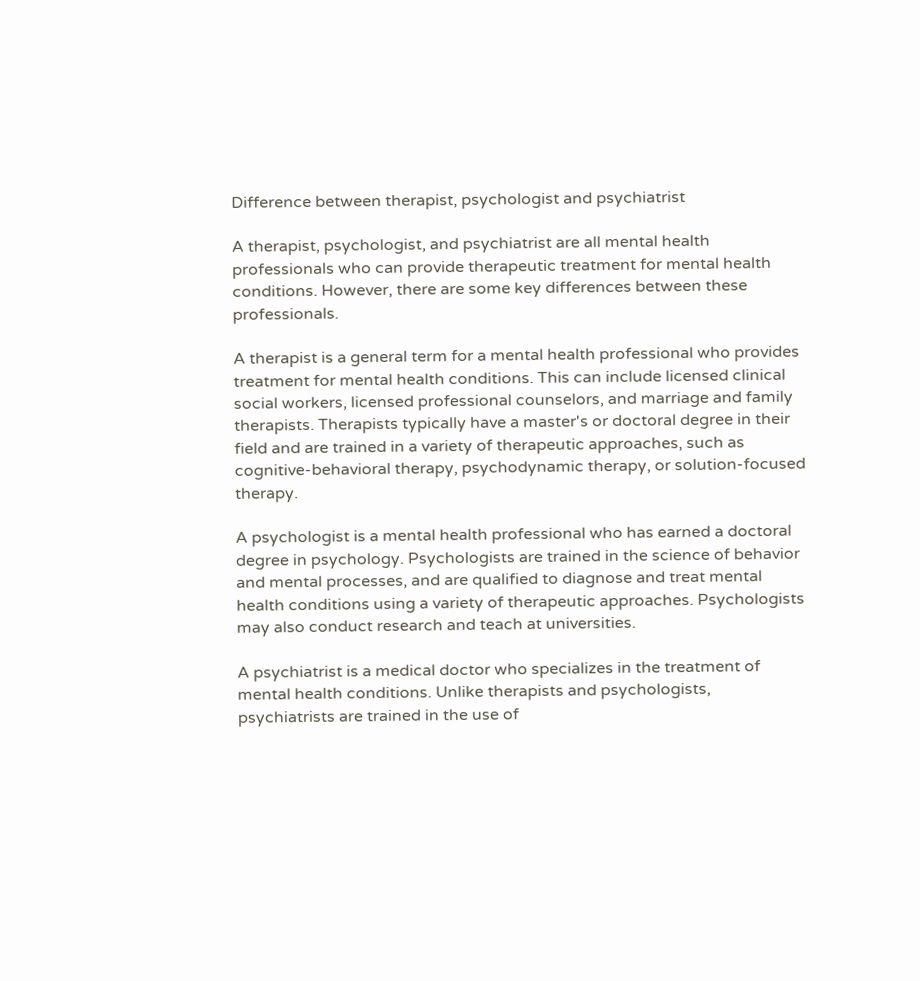Difference between therapist, psychologist and psychiatrist

A therapist, psychologist, and psychiatrist are all mental health professionals who can provide therapeutic treatment for mental health conditions. However, there are some key differences between these professionals.

A therapist is a general term for a mental health professional who provides treatment for mental health conditions. This can include licensed clinical social workers, licensed professional counselors, and marriage and family therapists. Therapists typically have a master's or doctoral degree in their field and are trained in a variety of therapeutic approaches, such as cognitive-behavioral therapy, psychodynamic therapy, or solution-focused therapy.

A psychologist is a mental health professional who has earned a doctoral degree in psychology. Psychologists are trained in the science of behavior and mental processes, and are qualified to diagnose and treat mental health conditions using a variety of therapeutic approaches. Psychologists may also conduct research and teach at universities.

A psychiatrist is a medical doctor who specializes in the treatment of mental health conditions. Unlike therapists and psychologists, psychiatrists are trained in the use of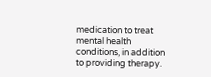medication to treat mental health conditions, in addition to providing therapy.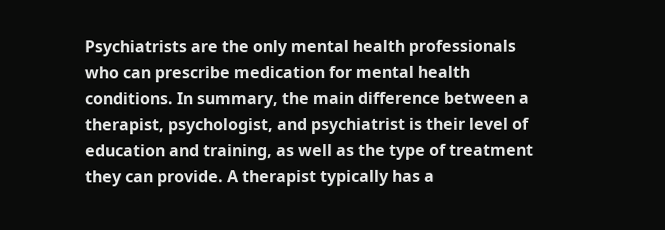Psychiatrists are the only mental health professionals who can prescribe medication for mental health conditions. In summary, the main difference between a therapist, psychologist, and psychiatrist is their level of education and training, as well as the type of treatment they can provide. A therapist typically has a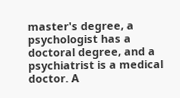master's degree, a psychologist has a doctoral degree, and a psychiatrist is a medical doctor. A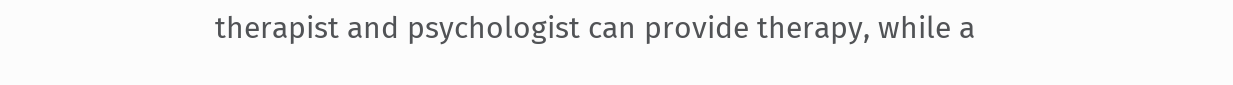therapist and psychologist can provide therapy, while a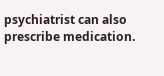psychiatrist can also prescribe medication.